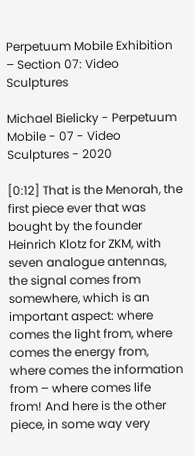Perpetuum Mobile Exhibition – Section 07: Video Sculptures

Michael Bielicky - Perpetuum Mobile - 07 - Video Sculptures - 2020

[0:12] That is the Menorah, the first piece ever that was bought by the founder Heinrich Klotz for ZKM, with seven analogue antennas, the signal comes from somewhere, which is an important aspect: where comes the light from, where comes the energy from, where comes the information from – where comes life from! And here is the other piece, in some way very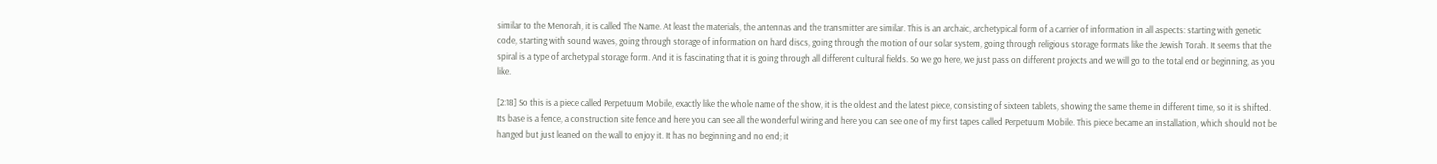similar to the Menorah, it is called The Name. At least the materials, the antennas and the transmitter are similar. This is an archaic, archetypical form of a carrier of information in all aspects: starting with genetic code, starting with sound waves, going through storage of information on hard discs, going through the motion of our solar system, going through religious storage formats like the Jewish Torah. It seems that the spiral is a type of archetypal storage form. And it is fascinating that it is going through all different cultural fields. So we go here, we just pass on different projects and we will go to the total end or beginning, as you like.

[2:18] So this is a piece called Perpetuum Mobile, exactly like the whole name of the show, it is the oldest and the latest piece, consisting of sixteen tablets, showing the same theme in different time, so it is shifted. Its base is a fence, a construction site fence and here you can see all the wonderful wiring and here you can see one of my first tapes called Perpetuum Mobile. This piece became an installation, which should not be hanged but just leaned on the wall to enjoy it. It has no beginning and no end; it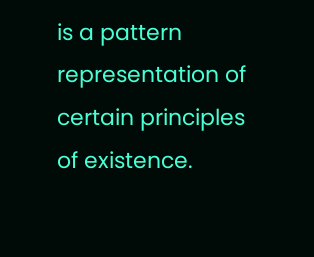is a pattern representation of certain principles of existence.